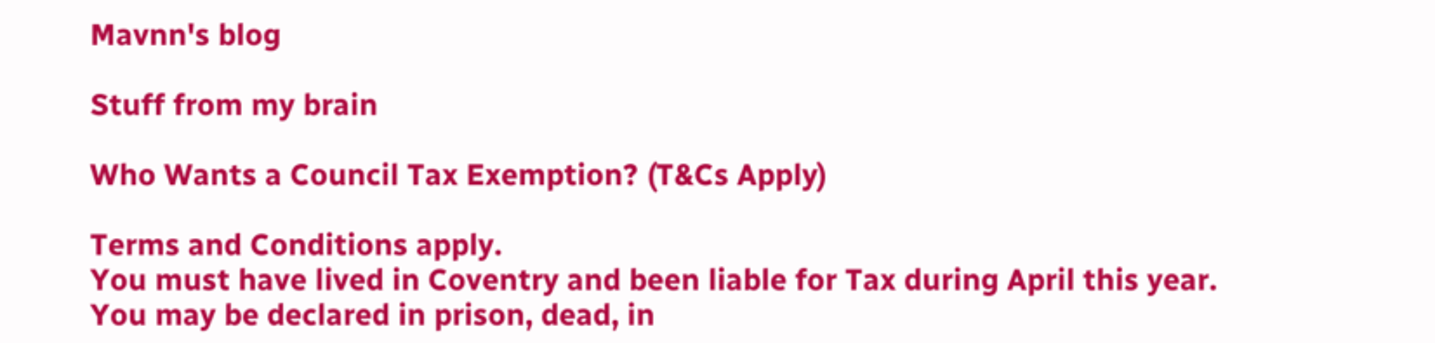Mavnn's blog

Stuff from my brain

Who Wants a Council Tax Exemption? (T&Cs Apply)

Terms and Conditions apply.
You must have lived in Coventry and been liable for Tax during April this year.
You may be declared in prison, dead, in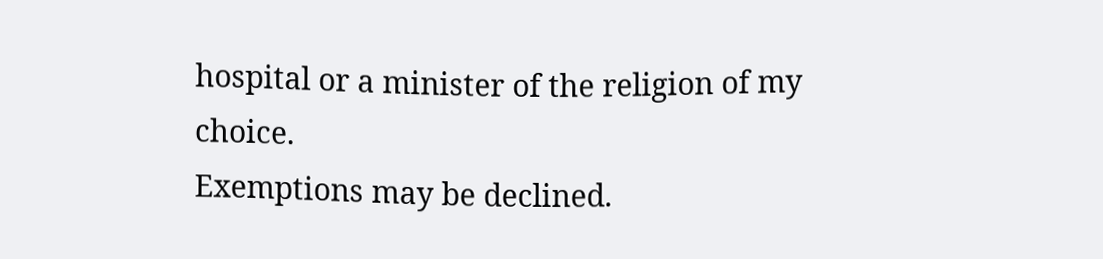hospital or a minister of the religion of my choice.
Exemptions may be declined.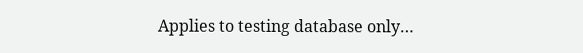Applies to testing database only…